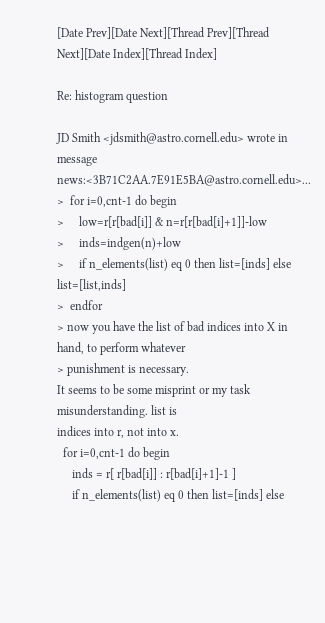[Date Prev][Date Next][Thread Prev][Thread Next][Date Index][Thread Index]

Re: histogram question

JD Smith <jdsmith@astro.cornell.edu> wrote in message news:<3B71C2AA.7E91E5BA@astro.cornell.edu>...
>  for i=0,cnt-1 do begin
>     low=r[r[bad[i]] & n=r[r[bad[i]+1]]-low
>     inds=indgen(n)+low
>     if n_elements(list) eq 0 then list=[inds] else list=[list,inds]
>  endfor
> now you have the list of bad indices into X in hand, to perform whatever
> punishment is necessary.
It seems to be some misprint or my task misunderstanding. list is
indices into r, not into x.
  for i=0,cnt-1 do begin
     inds = r[ r[bad[i]] : r[bad[i]+1]-1 ]
     if n_elements(list) eq 0 then list=[inds] else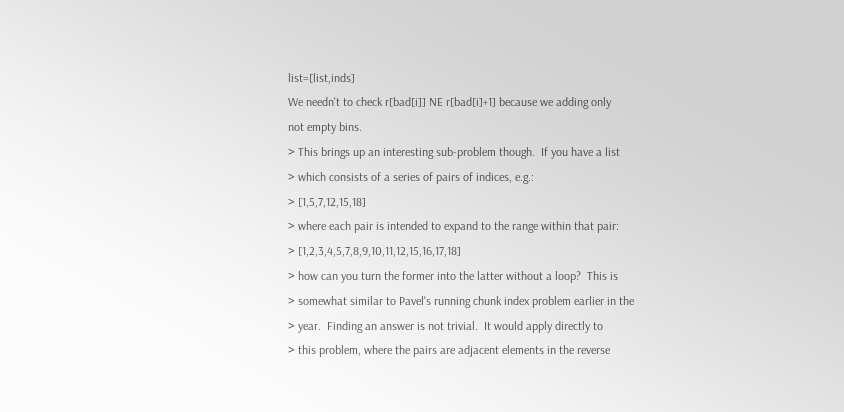list=[list,inds]
We needn't to check r[bad[i]] NE r[bad[i]+1] because we adding only
not empty bins.
> This brings up an interesting sub-problem though.  If you have a list
> which consists of a series of pairs of indices, e.g.:
> [1,5,7,12,15,18]
> where each pair is intended to expand to the range within that pair:
> [1,2,3,4,5,7,8,9,10,11,12,15,16,17,18]
> how can you turn the former into the latter without a loop?  This is
> somewhat similar to Pavel's running chunk index problem earlier in the
> year.  Finding an answer is not trivial.  It would apply directly to
> this problem, where the pairs are adjacent elements in the reverse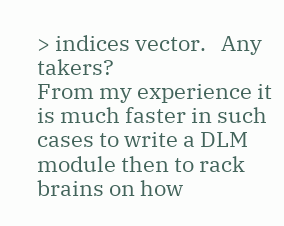> indices vector.   Any takers?
From my experience it is much faster in such cases to write a DLM
module then to rack brains on how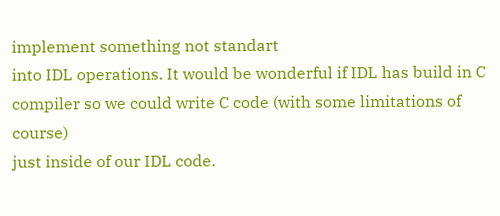implement something not standart
into IDL operations. It would be wonderful if IDL has build in C
compiler so we could write C code (with some limitations of course)
just inside of our IDL code.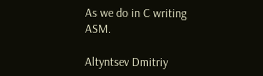As we do in C writing ASM.

Altyntsev Dmitriy